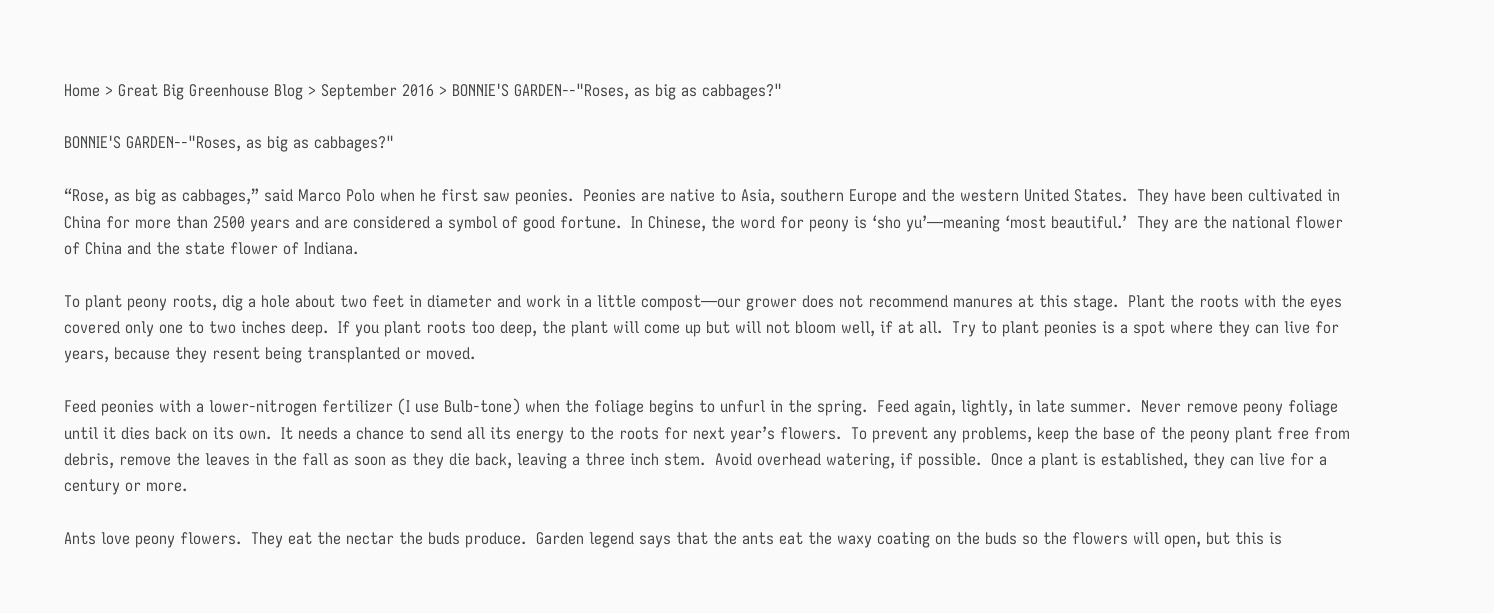Home > Great Big Greenhouse Blog > September 2016 > BONNIE'S GARDEN--"Roses, as big as cabbages?"

BONNIE'S GARDEN--"Roses, as big as cabbages?"

“Rose, as big as cabbages,” said Marco Polo when he first saw peonies.  Peonies are native to Asia, southern Europe and the western United States.  They have been cultivated in China for more than 2500 years and are considered a symbol of good fortune.  In Chinese, the word for peony is ‘sho yu’—meaning ‘most beautiful.’  They are the national flower of China and the state flower of Indiana.

To plant peony roots, dig a hole about two feet in diameter and work in a little compost—our grower does not recommend manures at this stage.  Plant the roots with the eyes covered only one to two inches deep.  If you plant roots too deep, the plant will come up but will not bloom well, if at all.  Try to plant peonies is a spot where they can live for years, because they resent being transplanted or moved.

Feed peonies with a lower-nitrogen fertilizer (I use Bulb-tone) when the foliage begins to unfurl in the spring.  Feed again, lightly, in late summer.  Never remove peony foliage until it dies back on its own.  It needs a chance to send all its energy to the roots for next year’s flowers.  To prevent any problems, keep the base of the peony plant free from debris, remove the leaves in the fall as soon as they die back, leaving a three inch stem.  Avoid overhead watering, if possible.  Once a plant is established, they can live for a century or more.

Ants love peony flowers.  They eat the nectar the buds produce.  Garden legend says that the ants eat the waxy coating on the buds so the flowers will open, but this is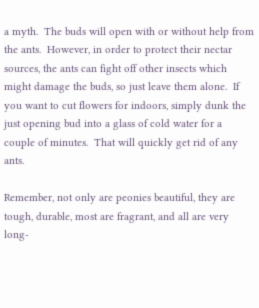a myth.  The buds will open with or without help from the ants.  However, in order to protect their nectar sources, the ants can fight off other insects which might damage the buds, so just leave them alone.  If you want to cut flowers for indoors, simply dunk the just opening bud into a glass of cold water for a couple of minutes.  That will quickly get rid of any ants.

Remember, not only are peonies beautiful, they are tough, durable, most are fragrant, and all are very long-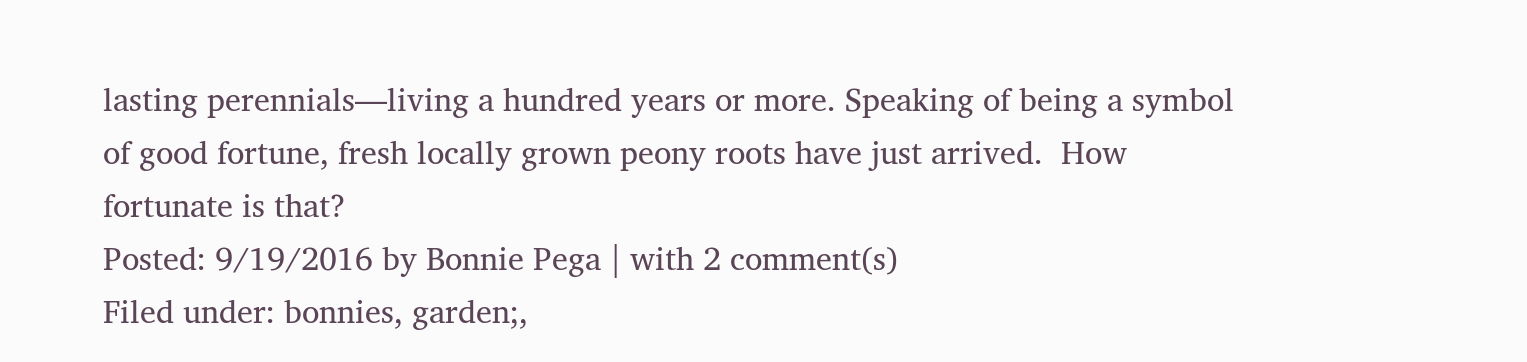lasting perennials—living a hundred years or more. Speaking of being a symbol of good fortune, fresh locally grown peony roots have just arrived.  How fortunate is that?
Posted: 9/19/2016 by Bonnie Pega | with 2 comment(s)
Filed under: bonnies, garden;,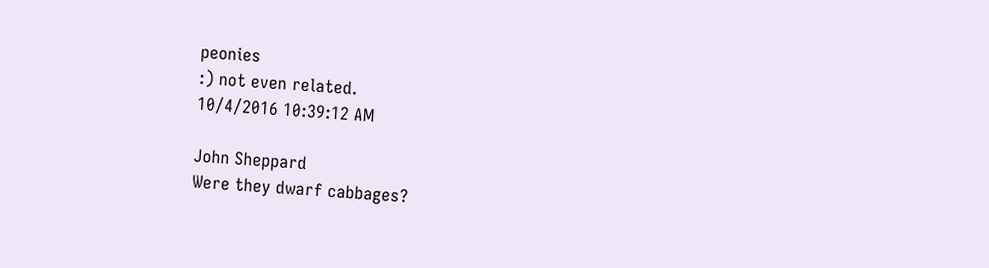peonies
:) not even related.
10/4/2016 10:39:12 AM

John Sheppard
Were they dwarf cabbages?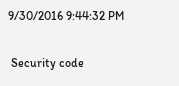9/30/2016 9:44:32 PM

 Security code